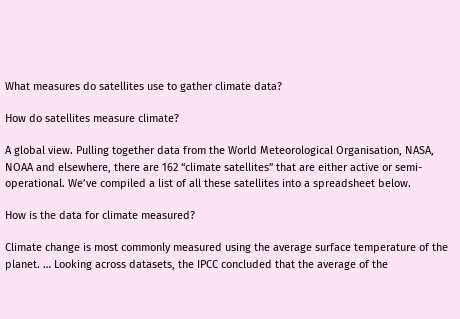What measures do satellites use to gather climate data?

How do satellites measure climate?

A global view. Pulling together data from the World Meteorological Organisation, NASA, NOAA and elsewhere, there are 162 “climate satellites” that are either active or semi-operational. We’ve compiled a list of all these satellites into a spreadsheet below.

How is the data for climate measured?

Climate change is most commonly measured using the average surface temperature of the planet. … Looking across datasets, the IPCC concluded that the average of the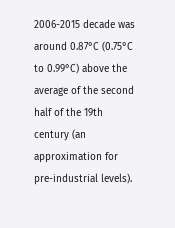2006-2015 decade was around 0.87°C (0.75°C to 0.99°C) above the average of the second half of the 19th century (an approximation for pre-industrial levels).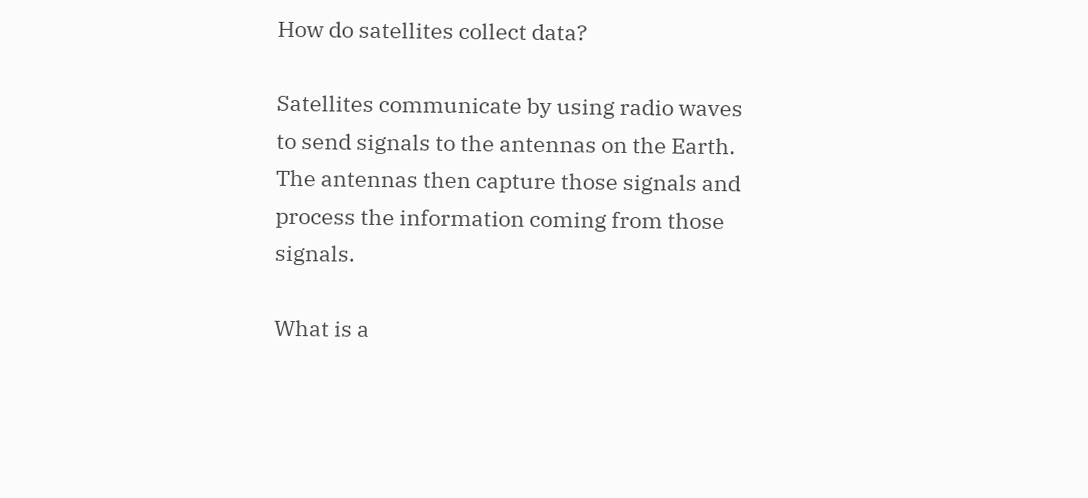How do satellites collect data?

Satellites communicate by using radio waves to send signals to the antennas on the Earth. The antennas then capture those signals and process the information coming from those signals.

What is a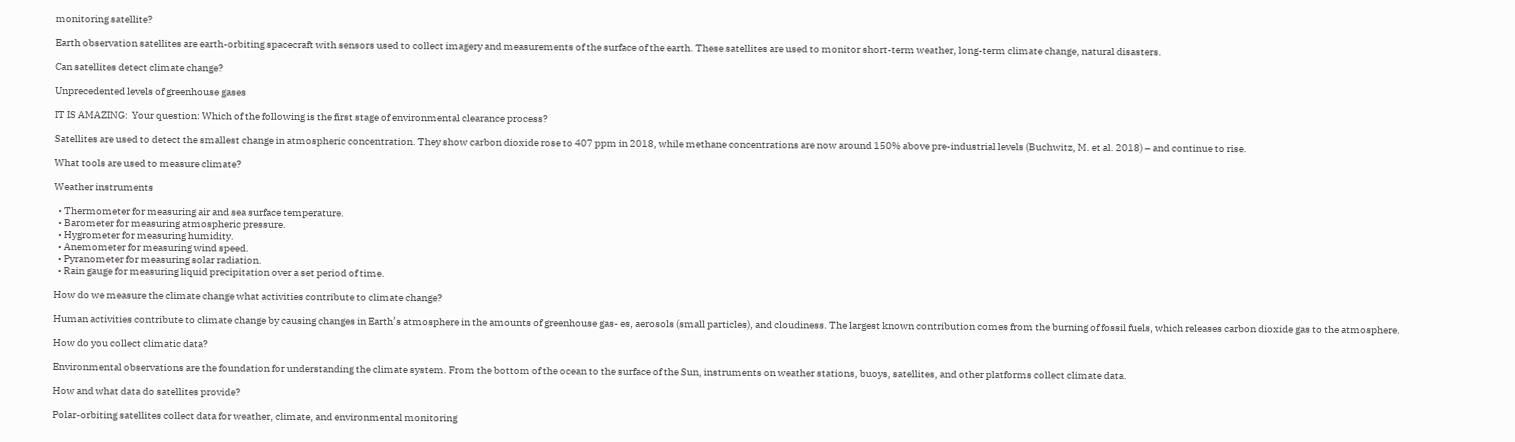monitoring satellite?

Earth observation satellites are earth-orbiting spacecraft with sensors used to collect imagery and measurements of the surface of the earth. These satellites are used to monitor short-term weather, long-term climate change, natural disasters.

Can satellites detect climate change?

Unprecedented levels of greenhouse gases

IT IS AMAZING:  Your question: Which of the following is the first stage of environmental clearance process?

Satellites are used to detect the smallest change in atmospheric concentration. They show carbon dioxide rose to 407 ppm in 2018, while methane concentrations are now around 150% above pre-industrial levels (Buchwitz, M. et al. 2018) – and continue to rise.

What tools are used to measure climate?

Weather instruments

  • Thermometer for measuring air and sea surface temperature.
  • Barometer for measuring atmospheric pressure.
  • Hygrometer for measuring humidity.
  • Anemometer for measuring wind speed.
  • Pyranometer for measuring solar radiation.
  • Rain gauge for measuring liquid precipitation over a set period of time.

How do we measure the climate change what activities contribute to climate change?

Human activities contribute to climate change by causing changes in Earth’s atmosphere in the amounts of greenhouse gas- es, aerosols (small particles), and cloudiness. The largest known contribution comes from the burning of fossil fuels, which releases carbon dioxide gas to the atmosphere.

How do you collect climatic data?

Environmental observations are the foundation for understanding the climate system. From the bottom of the ocean to the surface of the Sun, instruments on weather stations, buoys, satellites, and other platforms collect climate data.

How and what data do satellites provide?

Polar-orbiting satellites collect data for weather, climate, and environmental monitoring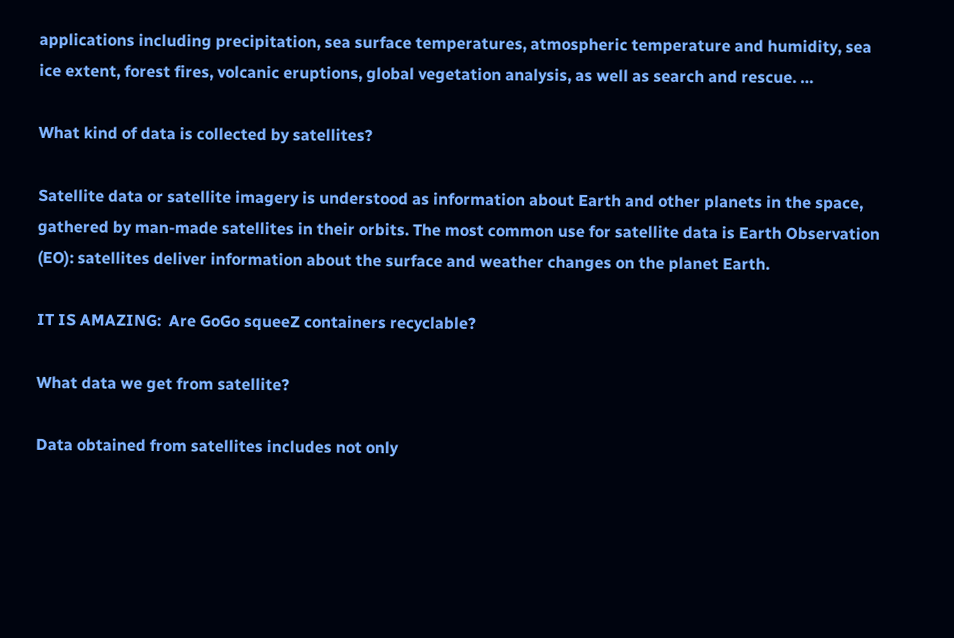applications including precipitation, sea surface temperatures, atmospheric temperature and humidity, sea ice extent, forest fires, volcanic eruptions, global vegetation analysis, as well as search and rescue. …

What kind of data is collected by satellites?

Satellite data or satellite imagery is understood as information about Earth and other planets in the space, gathered by man-made satellites in their orbits. The most common use for satellite data is Earth Observation (EO): satellites deliver information about the surface and weather changes on the planet Earth.

IT IS AMAZING:  Are GoGo squeeZ containers recyclable?

What data we get from satellite?

Data obtained from satellites includes not only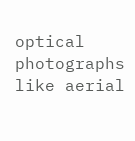optical photographs like aerial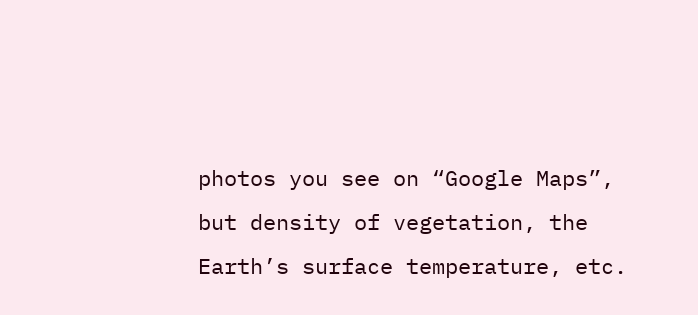photos you see on “Google Maps”, but density of vegetation, the Earth’s surface temperature, etc.